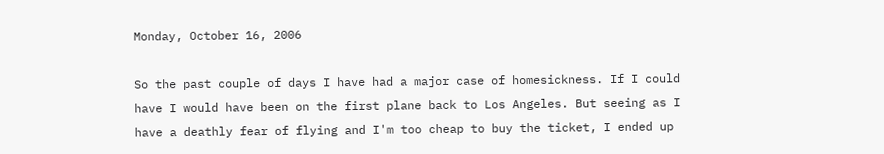Monday, October 16, 2006

So the past couple of days I have had a major case of homesickness. If I could have I would have been on the first plane back to Los Angeles. But seeing as I have a deathly fear of flying and I'm too cheap to buy the ticket, I ended up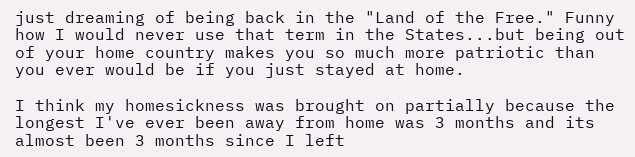just dreaming of being back in the "Land of the Free." Funny how I would never use that term in the States...but being out of your home country makes you so much more patriotic than you ever would be if you just stayed at home.

I think my homesickness was brought on partially because the longest I've ever been away from home was 3 months and its almost been 3 months since I left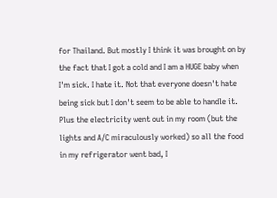for Thailand. But mostly I think it was brought on by the fact that I got a cold and I am a HUGE baby when I'm sick. I hate it. Not that everyone doesn't hate being sick but I don't seem to be able to handle it. Plus the electricity went out in my room (but the lights and A/C miraculously worked) so all the food in my refrigerator went bad, I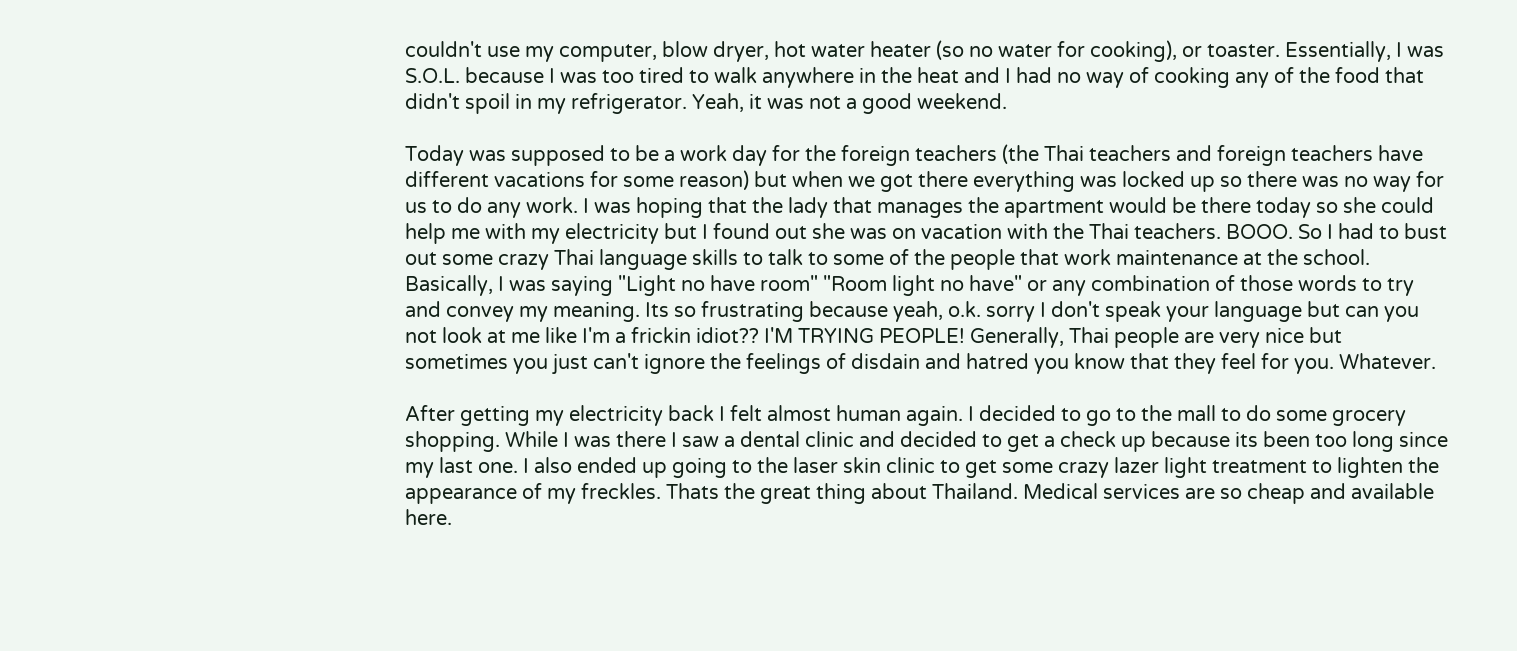couldn't use my computer, blow dryer, hot water heater (so no water for cooking), or toaster. Essentially, I was S.O.L. because I was too tired to walk anywhere in the heat and I had no way of cooking any of the food that didn't spoil in my refrigerator. Yeah, it was not a good weekend.

Today was supposed to be a work day for the foreign teachers (the Thai teachers and foreign teachers have different vacations for some reason) but when we got there everything was locked up so there was no way for us to do any work. I was hoping that the lady that manages the apartment would be there today so she could help me with my electricity but I found out she was on vacation with the Thai teachers. BOOO. So I had to bust out some crazy Thai language skills to talk to some of the people that work maintenance at the school. Basically, I was saying "Light no have room" "Room light no have" or any combination of those words to try and convey my meaning. Its so frustrating because yeah, o.k. sorry I don't speak your language but can you not look at me like I'm a frickin idiot?? I'M TRYING PEOPLE! Generally, Thai people are very nice but sometimes you just can't ignore the feelings of disdain and hatred you know that they feel for you. Whatever.

After getting my electricity back I felt almost human again. I decided to go to the mall to do some grocery shopping. While I was there I saw a dental clinic and decided to get a check up because its been too long since my last one. I also ended up going to the laser skin clinic to get some crazy lazer light treatment to lighten the appearance of my freckles. Thats the great thing about Thailand. Medical services are so cheap and available here.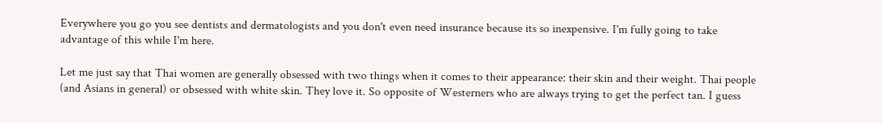Everywhere you go you see dentists and dermatologists and you don't even need insurance because its so inexpensive. I'm fully going to take advantage of this while I'm here.

Let me just say that Thai women are generally obsessed with two things when it comes to their appearance: their skin and their weight. Thai people (and Asians in general) or obsessed with white skin. They love it. So opposite of Westerners who are always trying to get the perfect tan. I guess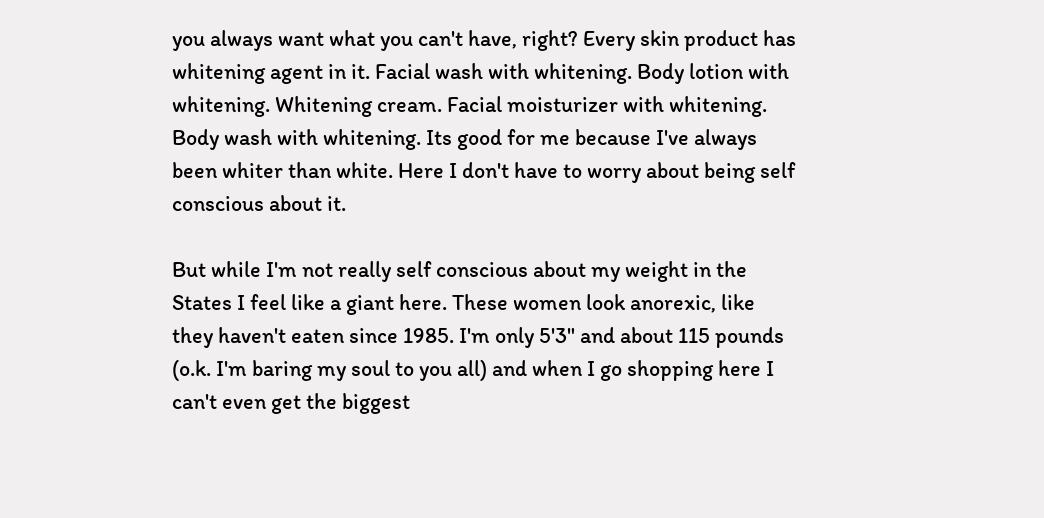you always want what you can't have, right? Every skin product has whitening agent in it. Facial wash with whitening. Body lotion with whitening. Whitening cream. Facial moisturizer with whitening. Body wash with whitening. Its good for me because I've always been whiter than white. Here I don't have to worry about being self conscious about it.

But while I'm not really self conscious about my weight in the States I feel like a giant here. These women look anorexic, like they haven't eaten since 1985. I'm only 5'3" and about 115 pounds (o.k. I'm baring my soul to you all) and when I go shopping here I can't even get the biggest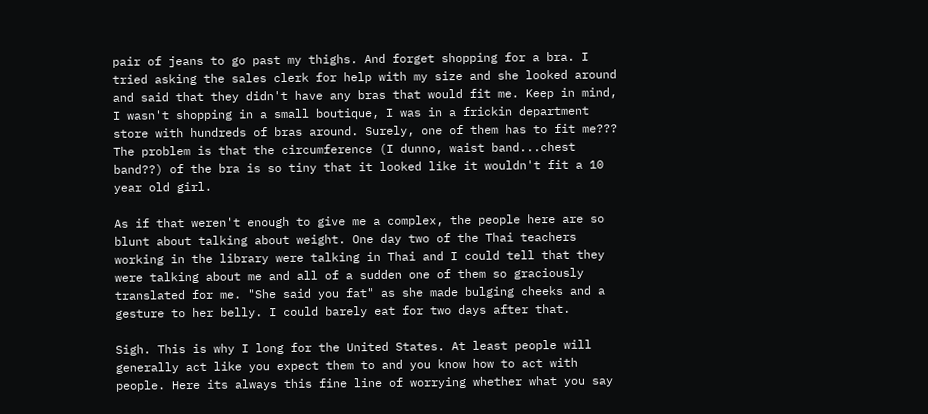pair of jeans to go past my thighs. And forget shopping for a bra. I tried asking the sales clerk for help with my size and she looked around and said that they didn't have any bras that would fit me. Keep in mind, I wasn't shopping in a small boutique, I was in a frickin department store with hundreds of bras around. Surely, one of them has to fit me??? The problem is that the circumference (I dunno, waist band...chest band??) of the bra is so tiny that it looked like it wouldn't fit a 10 year old girl.

As if that weren't enough to give me a complex, the people here are so blunt about talking about weight. One day two of the Thai teachers working in the library were talking in Thai and I could tell that they were talking about me and all of a sudden one of them so graciously translated for me. "She said you fat" as she made bulging cheeks and a gesture to her belly. I could barely eat for two days after that.

Sigh. This is why I long for the United States. At least people will generally act like you expect them to and you know how to act with people. Here its always this fine line of worrying whether what you say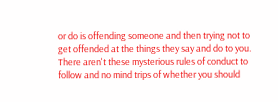or do is offending someone and then trying not to get offended at the things they say and do to you. There aren't these mysterious rules of conduct to follow and no mind trips of whether you should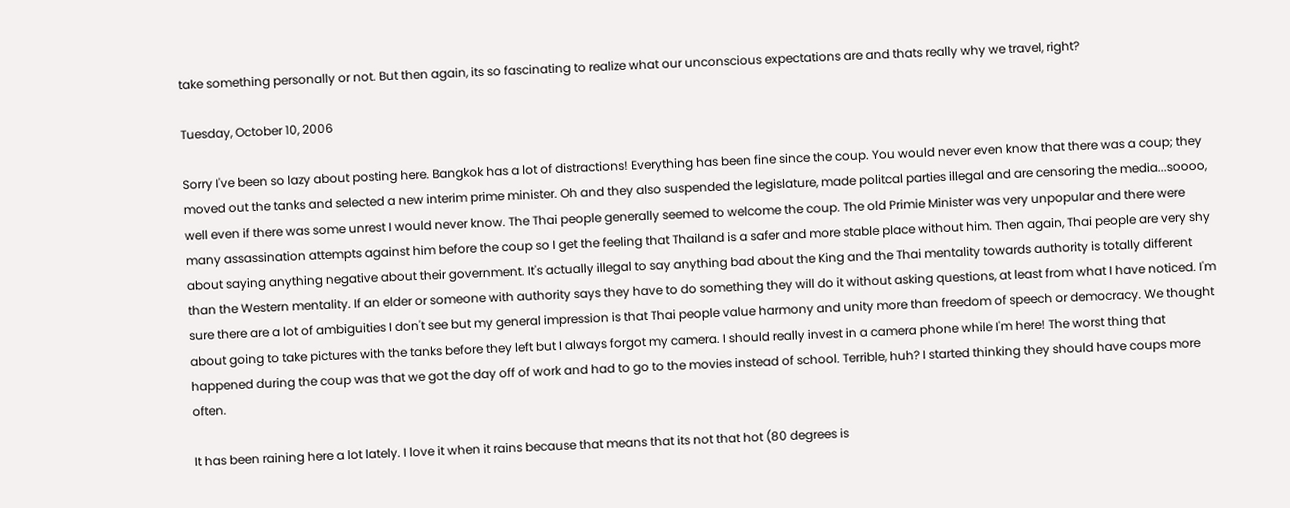take something personally or not. But then again, its so fascinating to realize what our unconscious expectations are and thats really why we travel, right?

Tuesday, October 10, 2006

Sorry I've been so lazy about posting here. Bangkok has a lot of distractions! Everything has been fine since the coup. You would never even know that there was a coup; they moved out the tanks and selected a new interim prime minister. Oh and they also suspended the legislature, made politcal parties illegal and are censoring the media...soooo, well even if there was some unrest I would never know. The Thai people generally seemed to welcome the coup. The old Primie Minister was very unpopular and there were many assassination attempts against him before the coup so I get the feeling that Thailand is a safer and more stable place without him. Then again, Thai people are very shy about saying anything negative about their government. It's actually illegal to say anything bad about the King and the Thai mentality towards authority is totally different than the Western mentality. If an elder or someone with authority says they have to do something they will do it without asking questions, at least from what I have noticed. I'm sure there are a lot of ambiguities I don't see but my general impression is that Thai people value harmony and unity more than freedom of speech or democracy. We thought about going to take pictures with the tanks before they left but I always forgot my camera. I should really invest in a camera phone while I'm here! The worst thing that happened during the coup was that we got the day off of work and had to go to the movies instead of school. Terrible, huh? I started thinking they should have coups more often.

It has been raining here a lot lately. I love it when it rains because that means that its not that hot (80 degrees is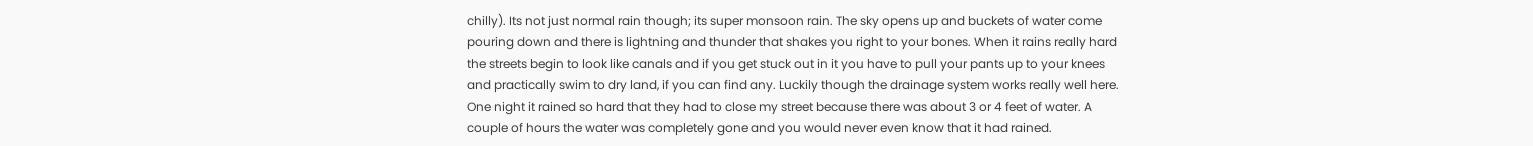chilly). Its not just normal rain though; its super monsoon rain. The sky opens up and buckets of water come pouring down and there is lightning and thunder that shakes you right to your bones. When it rains really hard the streets begin to look like canals and if you get stuck out in it you have to pull your pants up to your knees and practically swim to dry land, if you can find any. Luckily though the drainage system works really well here. One night it rained so hard that they had to close my street because there was about 3 or 4 feet of water. A couple of hours the water was completely gone and you would never even know that it had rained.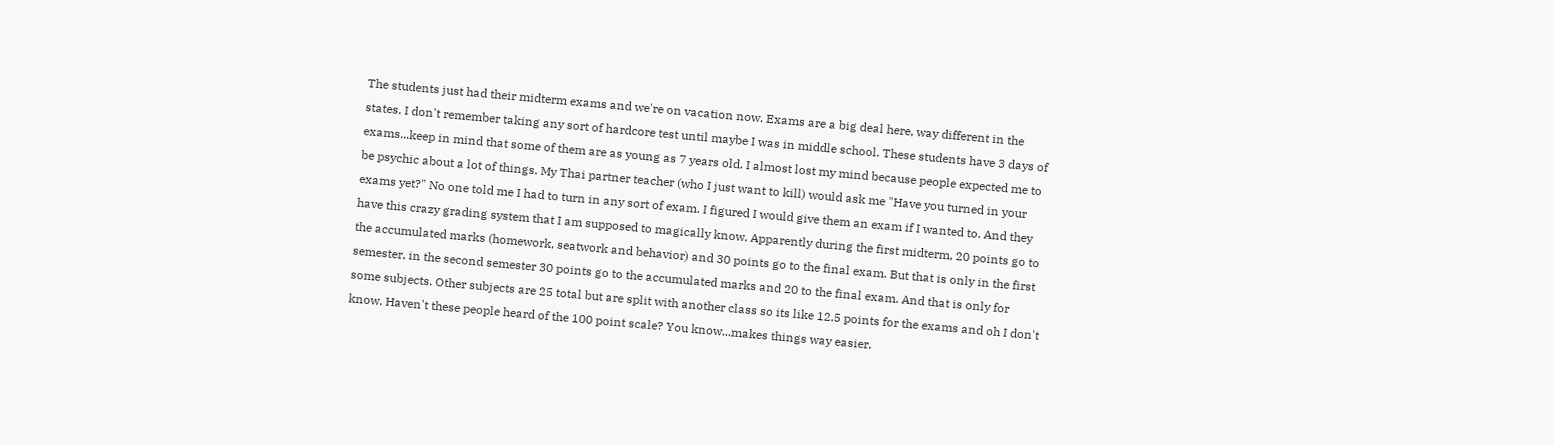The students just had their midterm exams and we're on vacation now. Exams are a big deal here, way different in the states. I don't remember taking any sort of hardcore test until maybe I was in middle school. These students have 3 days of exams...keep in mind that some of them are as young as 7 years old. I almost lost my mind because people expected me to be psychic about a lot of things. My Thai partner teacher (who I just want to kill) would ask me "Have you turned in your exams yet?" No one told me I had to turn in any sort of exam. I figured I would give them an exam if I wanted to. And they have this crazy grading system that I am supposed to magically know. Apparently during the first midterm, 20 points go to the accumulated marks (homework, seatwork and behavior) and 30 points go to the final exam. But that is only in the first semester, in the second semester 30 points go to the accumulated marks and 20 to the final exam. And that is only for some subjects. Other subjects are 25 total but are split with another class so its like 12.5 points for the exams and oh I don't know. Haven't these people heard of the 100 point scale? You know...makes things way easier.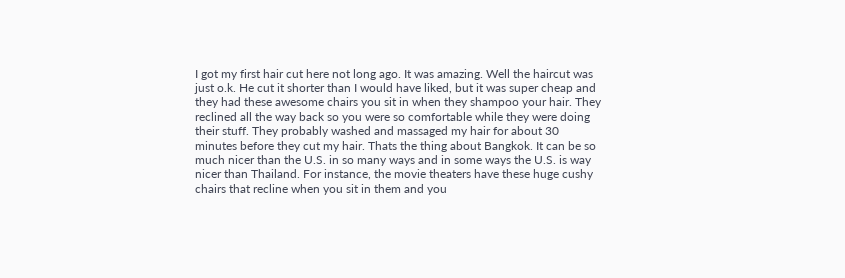I got my first hair cut here not long ago. It was amazing. Well the haircut was just o.k. He cut it shorter than I would have liked, but it was super cheap and they had these awesome chairs you sit in when they shampoo your hair. They reclined all the way back so you were so comfortable while they were doing their stuff. They probably washed and massaged my hair for about 30 minutes before they cut my hair. Thats the thing about Bangkok. It can be so much nicer than the U.S. in so many ways and in some ways the U.S. is way nicer than Thailand. For instance, the movie theaters have these huge cushy chairs that recline when you sit in them and you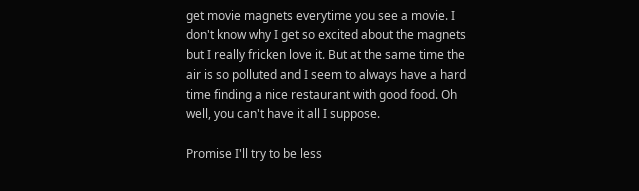get movie magnets everytime you see a movie. I don't know why I get so excited about the magnets but I really fricken love it. But at the same time the air is so polluted and I seem to always have a hard time finding a nice restaurant with good food. Oh well, you can't have it all I suppose.

Promise I'll try to be less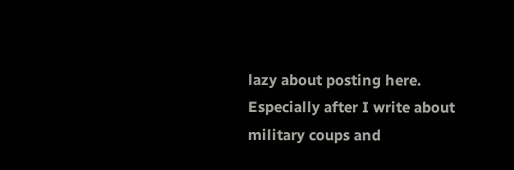lazy about posting here. Especially after I write about military coups and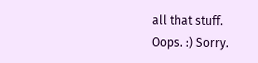all that stuff. Oops. :) Sorry.